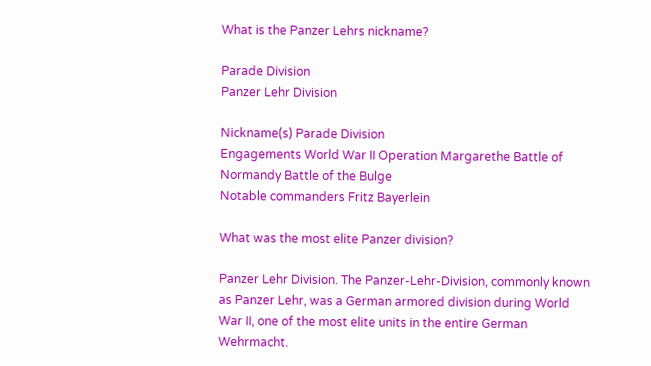What is the Panzer Lehrs nickname?

Parade Division
Panzer Lehr Division

Nickname(s) Parade Division
Engagements World War II Operation Margarethe Battle of Normandy Battle of the Bulge
Notable commanders Fritz Bayerlein

What was the most elite Panzer division?

Panzer Lehr Division. The Panzer-Lehr-Division, commonly known as Panzer Lehr, was a German armored division during World War II, one of the most elite units in the entire German Wehrmacht.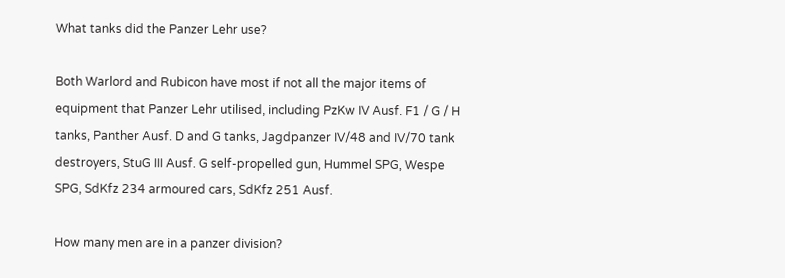What tanks did the Panzer Lehr use?

Both Warlord and Rubicon have most if not all the major items of equipment that Panzer Lehr utilised, including PzKw IV Ausf. F1 / G / H tanks, Panther Ausf. D and G tanks, Jagdpanzer IV/48 and IV/70 tank destroyers, StuG III Ausf. G self-propelled gun, Hummel SPG, Wespe SPG, SdKfz 234 armoured cars, SdKfz 251 Ausf.

How many men are in a panzer division?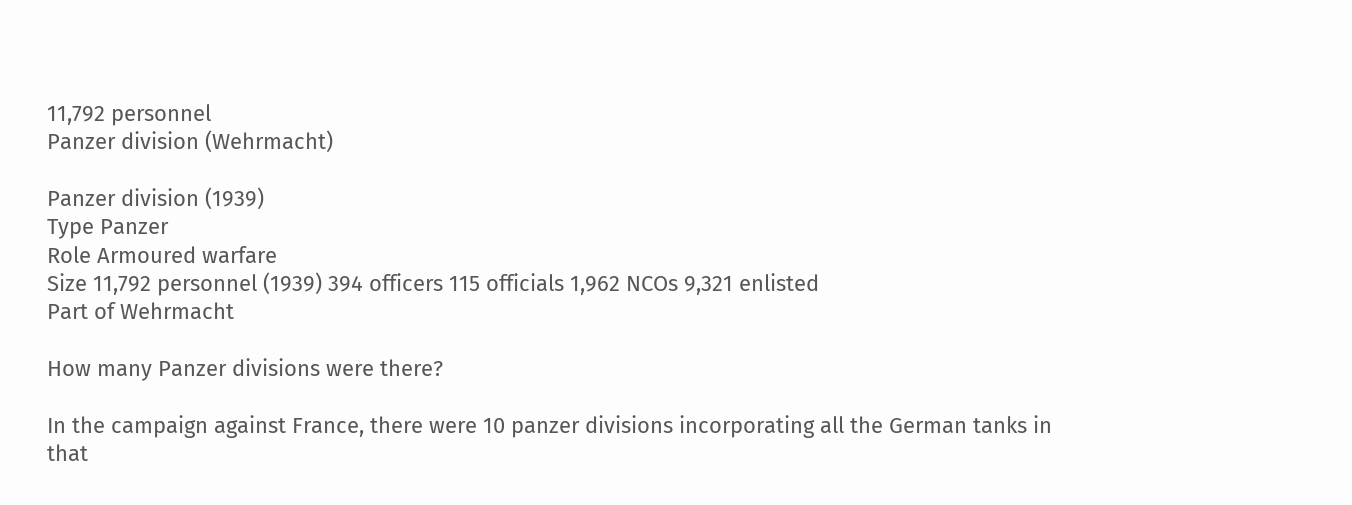11,792 personnel
Panzer division (Wehrmacht)

Panzer division (1939)
Type Panzer
Role Armoured warfare
Size 11,792 personnel (1939) 394 officers 115 officials 1,962 NCOs 9,321 enlisted
Part of Wehrmacht

How many Panzer divisions were there?

In the campaign against France, there were 10 panzer divisions incorporating all the German tanks in that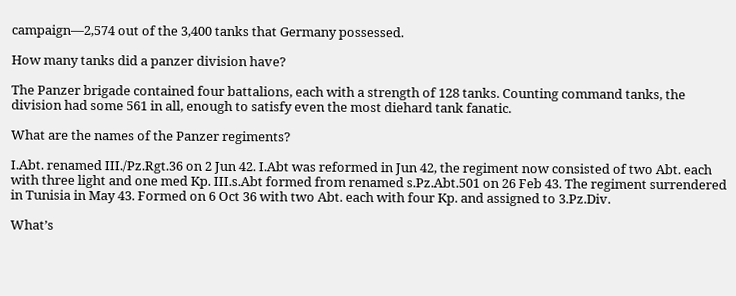campaign—2,574 out of the 3,400 tanks that Germany possessed.

How many tanks did a panzer division have?

The Panzer brigade contained four battalions, each with a strength of 128 tanks. Counting command tanks, the division had some 561 in all, enough to satisfy even the most diehard tank fanatic.

What are the names of the Panzer regiments?

I.Abt. renamed III./Pz.Rgt.36 on 2 Jun 42. I.Abt was reformed in Jun 42, the regiment now consisted of two Abt. each with three light and one med Kp. III.s.Abt formed from renamed s.Pz.Abt.501 on 26 Feb 43. The regiment surrendered in Tunisia in May 43. Formed on 6 Oct 36 with two Abt. each with four Kp. and assigned to 3.Pz.Div.

What’s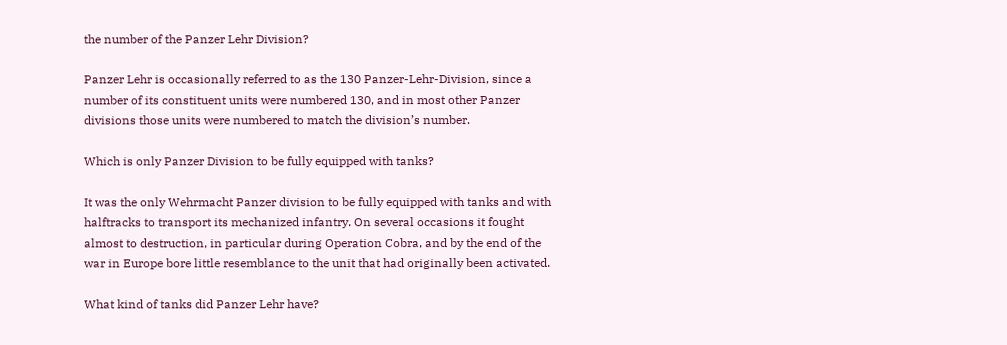the number of the Panzer Lehr Division?

Panzer Lehr is occasionally referred to as the 130 Panzer-Lehr-Division, since a number of its constituent units were numbered 130, and in most other Panzer divisions those units were numbered to match the division’s number.

Which is only Panzer Division to be fully equipped with tanks?

It was the only Wehrmacht Panzer division to be fully equipped with tanks and with halftracks to transport its mechanized infantry. On several occasions it fought almost to destruction, in particular during Operation Cobra, and by the end of the war in Europe bore little resemblance to the unit that had originally been activated.

What kind of tanks did Panzer Lehr have?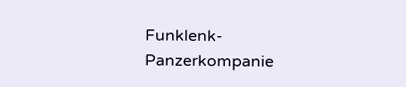Funklenk-Panzerkompanie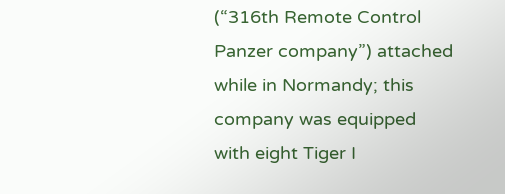(“316th Remote Control Panzer company”) attached while in Normandy; this company was equipped with eight Tiger I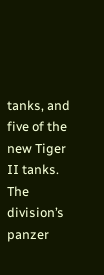tanks, and five of the new Tiger II tanks. The division’s panzer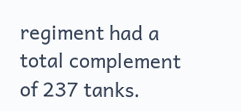regiment had a total complement of 237 tanks.